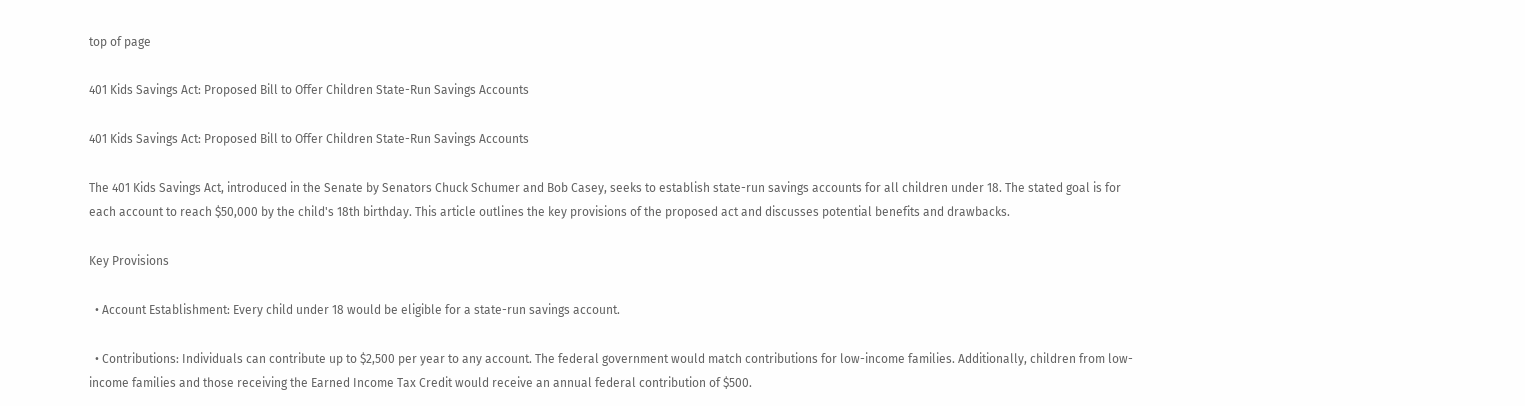top of page

401 Kids Savings Act: Proposed Bill to Offer Children State-Run Savings Accounts

401 Kids Savings Act: Proposed Bill to Offer Children State-Run Savings Accounts

The 401 Kids Savings Act, introduced in the Senate by Senators Chuck Schumer and Bob Casey, seeks to establish state-run savings accounts for all children under 18. The stated goal is for each account to reach $50,000 by the child's 18th birthday. This article outlines the key provisions of the proposed act and discusses potential benefits and drawbacks.

Key Provisions

  • Account Establishment: Every child under 18 would be eligible for a state-run savings account.

  • Contributions: Individuals can contribute up to $2,500 per year to any account. The federal government would match contributions for low-income families. Additionally, children from low-income families and those receiving the Earned Income Tax Credit would receive an annual federal contribution of $500.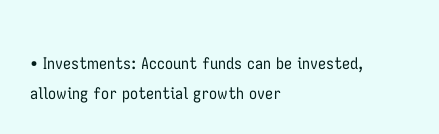• Investments: Account funds can be invested, allowing for potential growth over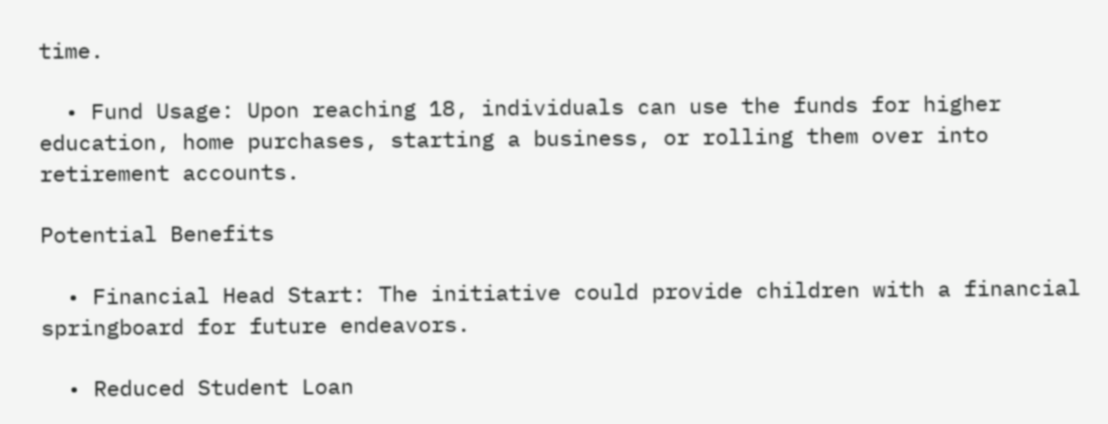time.

  • Fund Usage: Upon reaching 18, individuals can use the funds for higher education, home purchases, starting a business, or rolling them over into retirement accounts.

Potential Benefits

  • Financial Head Start: The initiative could provide children with a financial springboard for future endeavors.

  • Reduced Student Loan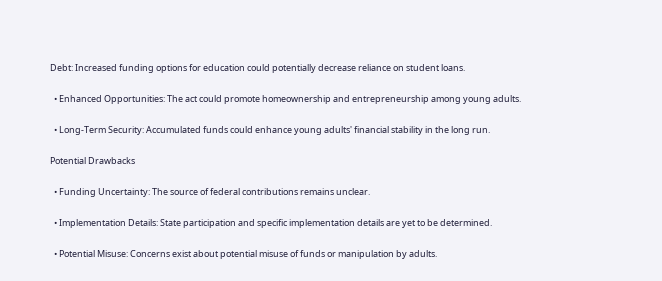Debt: Increased funding options for education could potentially decrease reliance on student loans.

  • Enhanced Opportunities: The act could promote homeownership and entrepreneurship among young adults.

  • Long-Term Security: Accumulated funds could enhance young adults' financial stability in the long run.

Potential Drawbacks

  • Funding Uncertainty: The source of federal contributions remains unclear.

  • Implementation Details: State participation and specific implementation details are yet to be determined.

  • Potential Misuse: Concerns exist about potential misuse of funds or manipulation by adults.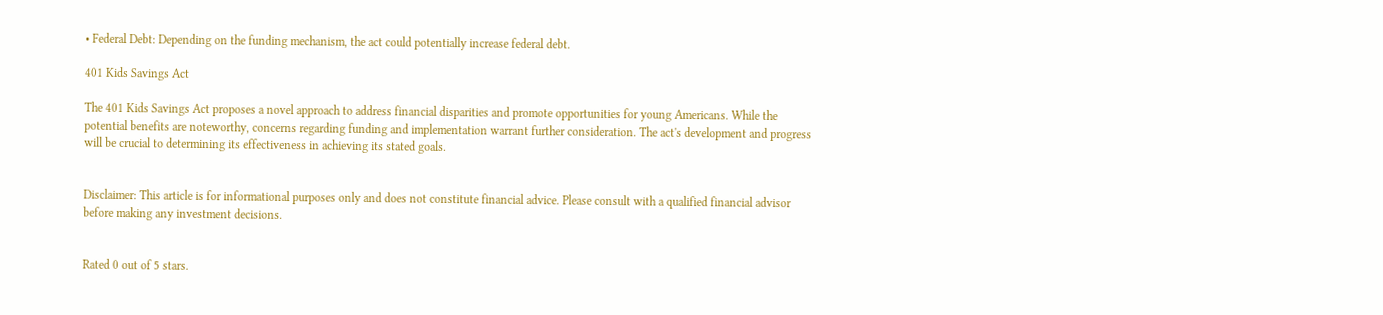• Federal Debt: Depending on the funding mechanism, the act could potentially increase federal debt.

401 Kids Savings Act

The 401 Kids Savings Act proposes a novel approach to address financial disparities and promote opportunities for young Americans. While the potential benefits are noteworthy, concerns regarding funding and implementation warrant further consideration. The act's development and progress will be crucial to determining its effectiveness in achieving its stated goals.


Disclaimer: This article is for informational purposes only and does not constitute financial advice. Please consult with a qualified financial advisor before making any investment decisions.


Rated 0 out of 5 stars.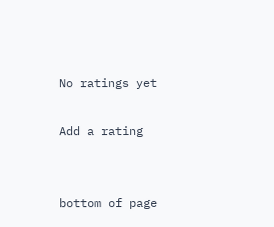No ratings yet

Add a rating


bottom of page